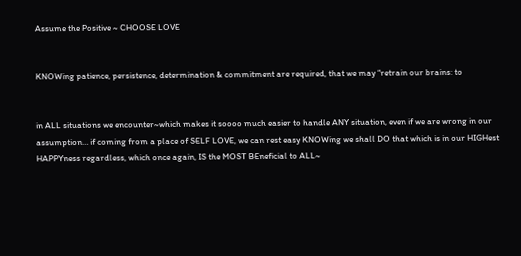Assume the Positive ~ CHOOSE LOVE


KNOWing patience, persistence, determination & commitment are required, that we may “retrain our brains: to


in ALL situations we encounter~which makes it soooo much easier to handle ANY situation, even if we are wrong in our assumption… if coming from a place of SELF LOVE, we can rest easy KNOWing we shall DO that which is in our HIGHest HAPPYness regardless, which once again, IS the MOST BEneficial to ALL~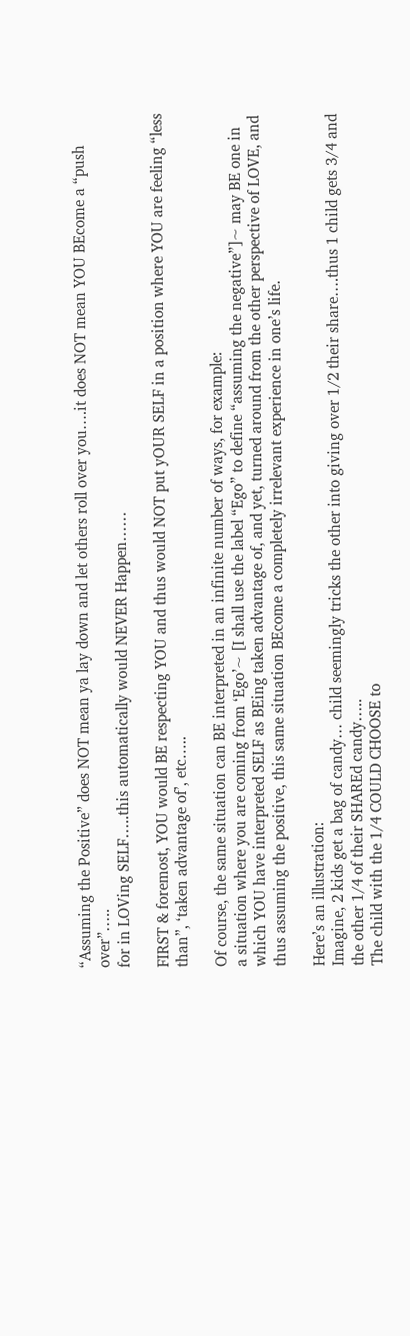“Assuming the Positive” does NOT mean ya lay down and let others roll over you….it does NOT mean YOU BEcome a “push over”…..
for in LOVing SELF…..this automatically would NEVER Happen……

FIRST & foremost, YOU would BE respecting YOU and thus would NOT put yOUR SELF in a position where YOU are feeling “less than”, ‘taken advantage of’, etc…..

Of course, the same situation can BE interpreted in an infinite number of ways, for example:
a situation where you are coming from ‘Ego’~ [I shall use the label “Ego” to define “assuming the negative”]~ may BE one in which YOU have interpreted SELF as BEing taken advantage of, and yet, turned around from the other perspective of LOVE, and thus assuming the positive, this same situation BEcome a completely irrelevant experience in one’s life.

Here’s an illustration:
Imagine, 2 kids get a bag of candy… child seemingly tricks the other into giving over 1/2 their share….thus 1 child gets 3/4 and the other 1/4 of their SHAREd candy…..
The child with the 1/4 COULD CHOOSE to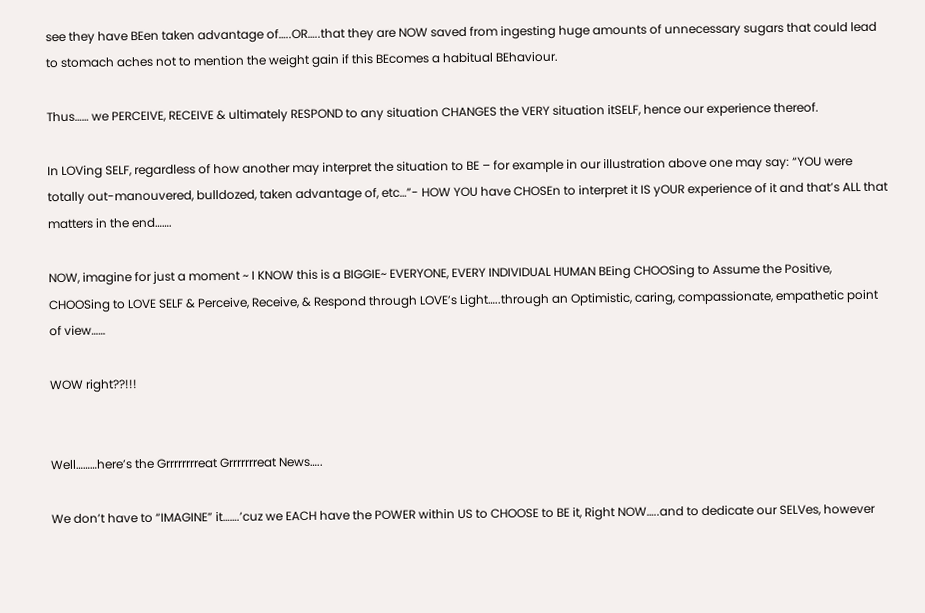see they have BEen taken advantage of…..OR…..that they are NOW saved from ingesting huge amounts of unnecessary sugars that could lead to stomach aches not to mention the weight gain if this BEcomes a habitual BEhaviour.

Thus…… we PERCEIVE, RECEIVE & ultimately RESPOND to any situation CHANGES the VERY situation itSELF, hence our experience thereof.

In LOVing SELF, regardless of how another may interpret the situation to BE – for example in our illustration above one may say: “YOU were totally out-manouvered, bulldozed, taken advantage of, etc…”- HOW YOU have CHOSEn to interpret it IS yOUR experience of it and that’s ALL that matters in the end…….

NOW, imagine for just a moment ~ I KNOW this is a BIGGIE~ EVERYONE, EVERY INDIVIDUAL HUMAN BEing CHOOSing to Assume the Positive, CHOOSing to LOVE SELF & Perceive, Receive, & Respond through LOVE’s Light…..through an Optimistic, caring, compassionate, empathetic point of view……

WOW right??!!!


Well………here’s the Grrrrrrrreat Grrrrrrreat News…..

We don’t have to “IMAGINE” it…….’cuz we EACH have the POWER within US to CHOOSE to BE it, Right NOW…..and to dedicate our SELVes, however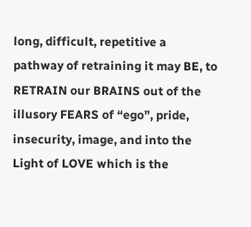long, difficult, repetitive a pathway of retraining it may BE, to RETRAIN our BRAINS out of the illusory FEARS of “ego”, pride, insecurity, image, and into the Light of LOVE which is the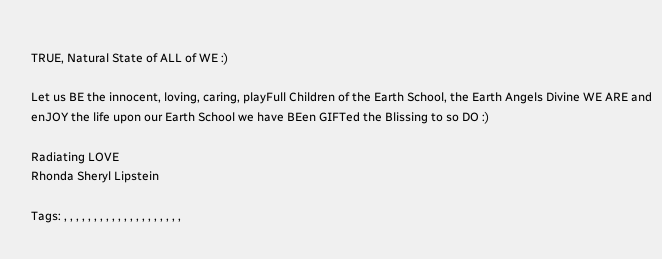TRUE, Natural State of ALL of WE :)

Let us BE the innocent, loving, caring, playFull Children of the Earth School, the Earth Angels Divine WE ARE and enJOY the life upon our Earth School we have BEen GIFTed the Blissing to so DO :)

Radiating LOVE
Rhonda Sheryl Lipstein

Tags: , , , , , , , , , , , , , , , , , , , ,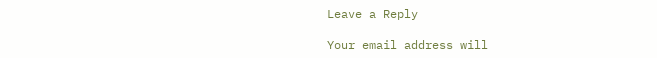Leave a Reply

Your email address will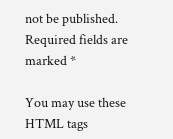not be published. Required fields are marked *

You may use these HTML tags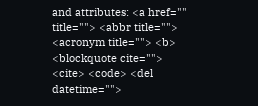and attributes: <a href="" title=""> <abbr title=""> <acronym title=""> <b> <blockquote cite=""> <cite> <code> <del datetime="">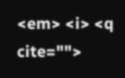<em> <i> <q cite="">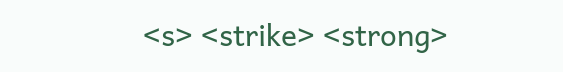<s> <strike> <strong>